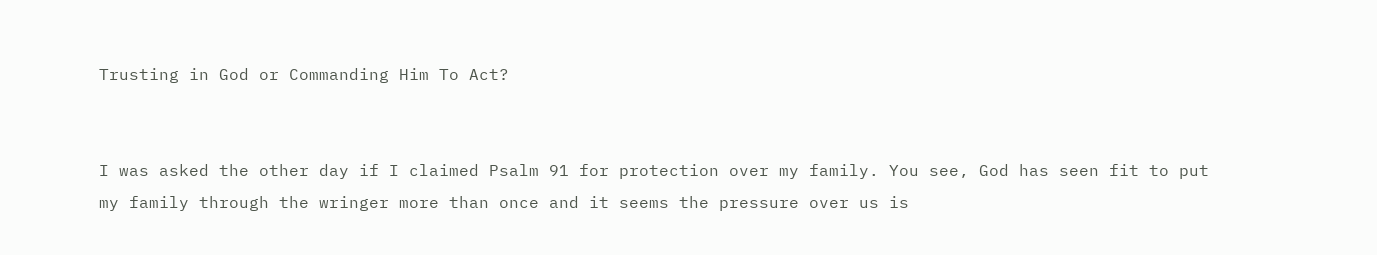Trusting in God or Commanding Him To Act?


I was asked the other day if I claimed Psalm 91 for protection over my family. You see, God has seen fit to put my family through the wringer more than once and it seems the pressure over us is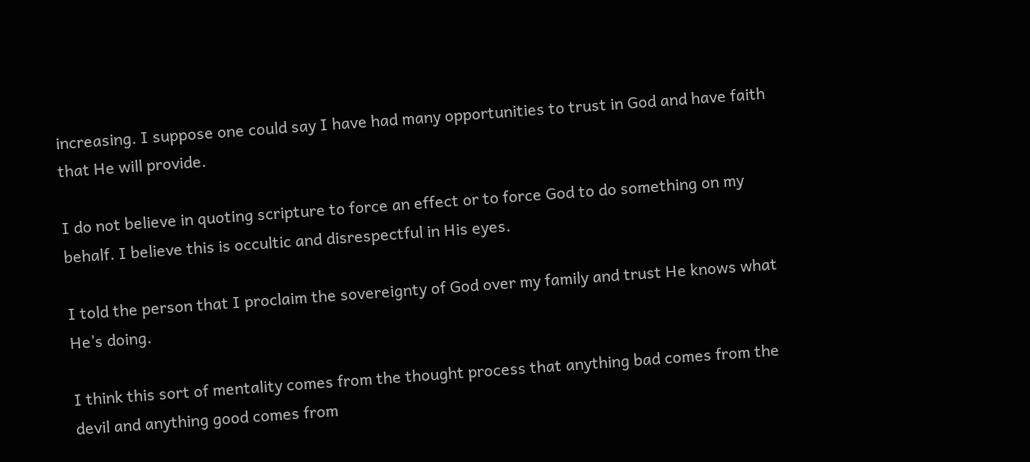increasing. I suppose one could say I have had many opportunities to trust in God and have faith that He will provide.

I do not believe in quoting scripture to force an effect or to force God to do something on my behalf. I believe this is occultic and disrespectful in His eyes.

I told the person that I proclaim the sovereignty of God over my family and trust He knows what He’s doing.

I think this sort of mentality comes from the thought process that anything bad comes from the devil and anything good comes from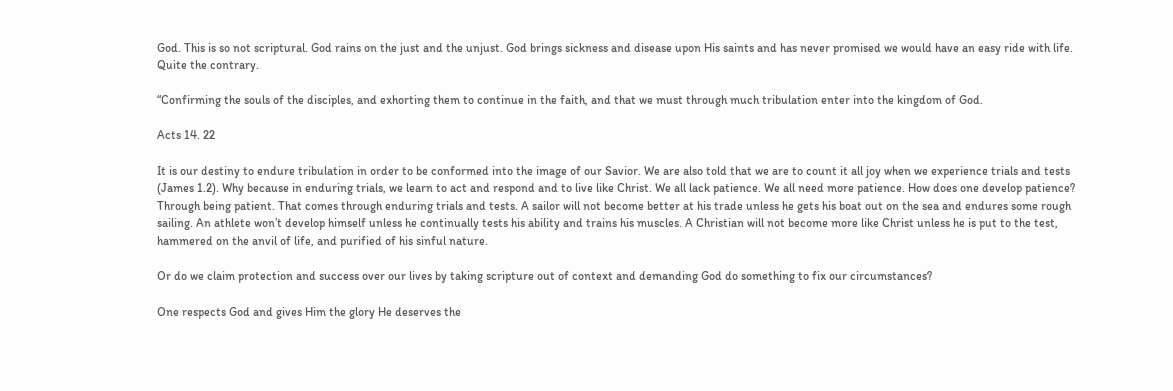God. This is so not scriptural. God rains on the just and the unjust. God brings sickness and disease upon His saints and has never promised we would have an easy ride with life. Quite the contrary.

“Confirming the souls of the disciples, and exhorting them to continue in the faith, and that we must through much tribulation enter into the kingdom of God.

Acts 14. 22

It is our destiny to endure tribulation in order to be conformed into the image of our Savior. We are also told that we are to count it all joy when we experience trials and tests (James 1.2). Why because in enduring trials, we learn to act and respond and to live like Christ. We all lack patience. We all need more patience. How does one develop patience? Through being patient. That comes through enduring trials and tests. A sailor will not become better at his trade unless he gets his boat out on the sea and endures some rough sailing. An athlete won’t develop himself unless he continually tests his ability and trains his muscles. A Christian will not become more like Christ unless he is put to the test, hammered on the anvil of life, and purified of his sinful nature.

Or do we claim protection and success over our lives by taking scripture out of context and demanding God do something to fix our circumstances?

One respects God and gives Him the glory He deserves the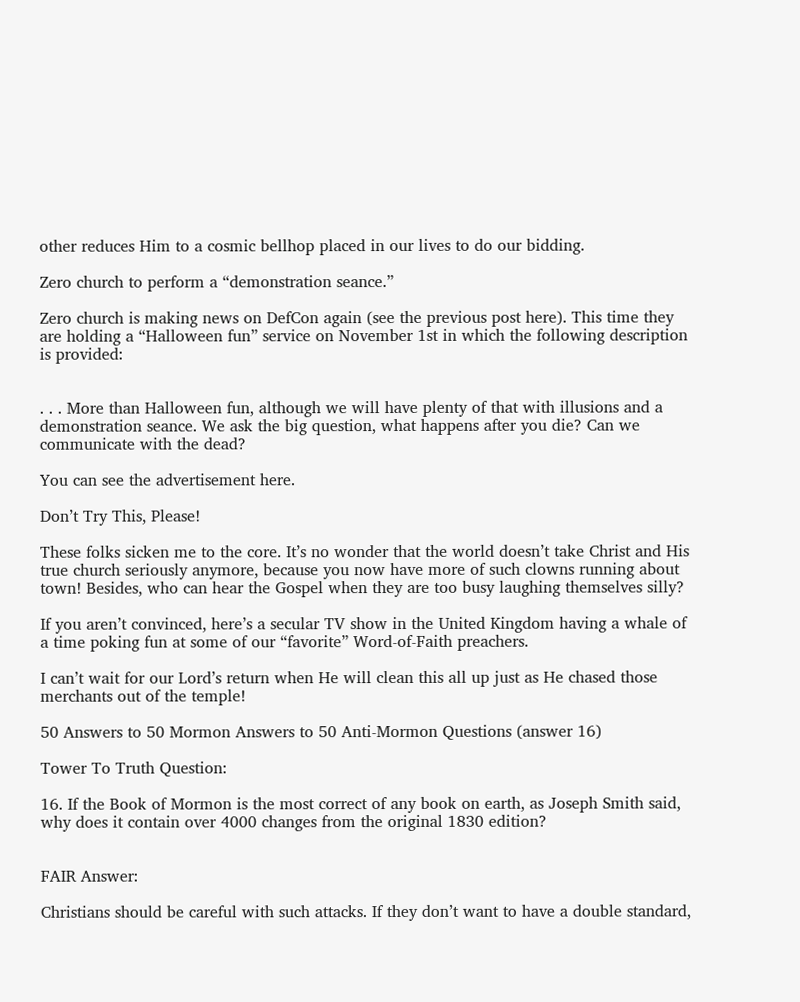other reduces Him to a cosmic bellhop placed in our lives to do our bidding.

Zero church to perform a “demonstration seance.”

Zero church is making news on DefCon again (see the previous post here). This time they are holding a “Halloween fun” service on November 1st in which the following description is provided:


. . . More than Halloween fun, although we will have plenty of that with illusions and a demonstration seance. We ask the big question, what happens after you die? Can we communicate with the dead?

You can see the advertisement here.

Don’t Try This, Please!

These folks sicken me to the core. It’s no wonder that the world doesn’t take Christ and His true church seriously anymore, because you now have more of such clowns running about town! Besides, who can hear the Gospel when they are too busy laughing themselves silly?

If you aren’t convinced, here’s a secular TV show in the United Kingdom having a whale of a time poking fun at some of our “favorite” Word-of-Faith preachers.

I can’t wait for our Lord’s return when He will clean this all up just as He chased those merchants out of the temple!

50 Answers to 50 Mormon Answers to 50 Anti-Mormon Questions (answer 16)

Tower To Truth Question:

16. If the Book of Mormon is the most correct of any book on earth, as Joseph Smith said, why does it contain over 4000 changes from the original 1830 edition?


FAIR Answer:

Christians should be careful with such attacks. If they don’t want to have a double standard,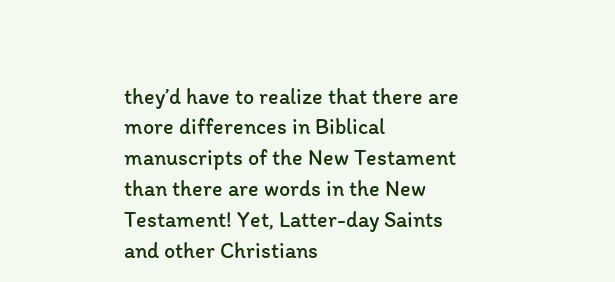they’d have to realize that there are more differences in Biblical manuscripts of the New Testament than there are words in the New Testament! Yet, Latter-day Saints and other Christians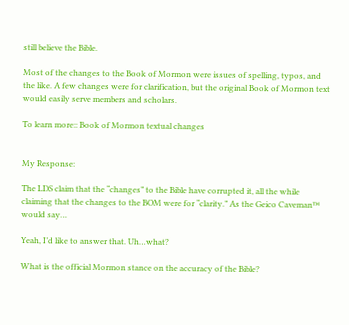still believe the Bible.

Most of the changes to the Book of Mormon were issues of spelling, typos, and the like. A few changes were for clarification, but the original Book of Mormon text would easily serve members and scholars.

To learn more:: Book of Mormon textual changes


My Response:

The LDS claim that the “changes” to the Bible have corrupted it, all the while claiming that the changes to the BOM were for “clarity.” As the Geico Caveman™ would say…

Yeah, I’d like to answer that. Uh…what?

What is the official Mormon stance on the accuracy of the Bible?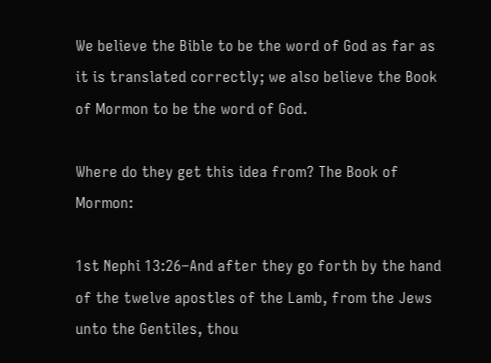We believe the Bible to be the word of God as far as it is translated correctly; we also believe the Book of Mormon to be the word of God.

Where do they get this idea from? The Book of Mormon:

1st Nephi 13:26–And after they go forth by the hand of the twelve apostles of the Lamb, from the Jews unto the Gentiles, thou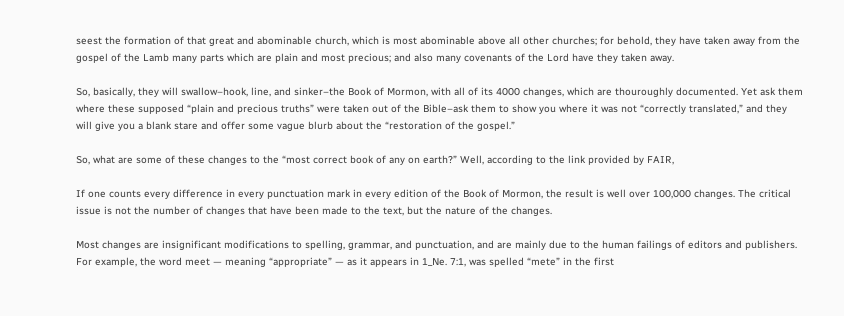seest the formation of that great and abominable church, which is most abominable above all other churches; for behold, they have taken away from the gospel of the Lamb many parts which are plain and most precious; and also many covenants of the Lord have they taken away.

So, basically, they will swallow–hook, line, and sinker–the Book of Mormon, with all of its 4000 changes, which are thouroughly documented. Yet ask them where these supposed “plain and precious truths” were taken out of the Bible–ask them to show you where it was not “correctly translated,” and they will give you a blank stare and offer some vague blurb about the “restoration of the gospel.”

So, what are some of these changes to the “most correct book of any on earth?” Well, according to the link provided by FAIR,

If one counts every difference in every punctuation mark in every edition of the Book of Mormon, the result is well over 100,000 changes. The critical issue is not the number of changes that have been made to the text, but the nature of the changes.

Most changes are insignificant modifications to spelling, grammar, and punctuation, and are mainly due to the human failings of editors and publishers. For example, the word meet — meaning “appropriate” — as it appears in 1_Ne. 7:1, was spelled “mete” in the first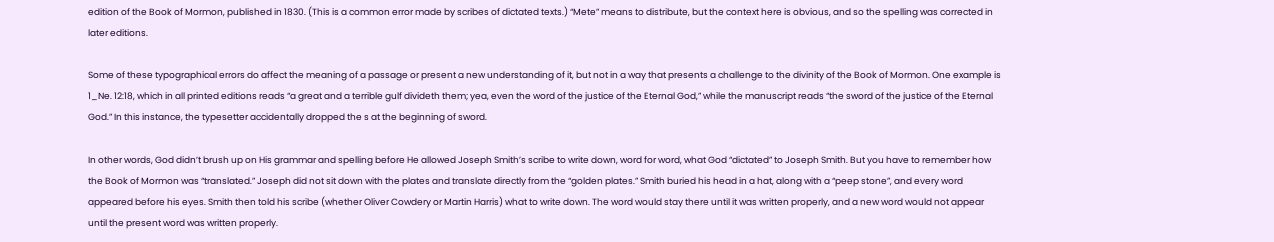edition of the Book of Mormon, published in 1830. (This is a common error made by scribes of dictated texts.) “Mete” means to distribute, but the context here is obvious, and so the spelling was corrected in later editions.

Some of these typographical errors do affect the meaning of a passage or present a new understanding of it, but not in a way that presents a challenge to the divinity of the Book of Mormon. One example is 1_Ne. 12:18, which in all printed editions reads “a great and a terrible gulf divideth them; yea, even the word of the justice of the Eternal God,” while the manuscript reads “the sword of the justice of the Eternal God.” In this instance, the typesetter accidentally dropped the s at the beginning of sword.

In other words, God didn’t brush up on His grammar and spelling before He allowed Joseph Smith’s scribe to write down, word for word, what God “dictated” to Joseph Smith. But you have to remember how the Book of Mormon was “translated.” Joseph did not sit down with the plates and translate directly from the “golden plates.” Smith buried his head in a hat, along with a “peep stone”, and every word appeared before his eyes. Smith then told his scribe (whether Oliver Cowdery or Martin Harris) what to write down. The word would stay there until it was written properly, and a new word would not appear until the present word was written properly.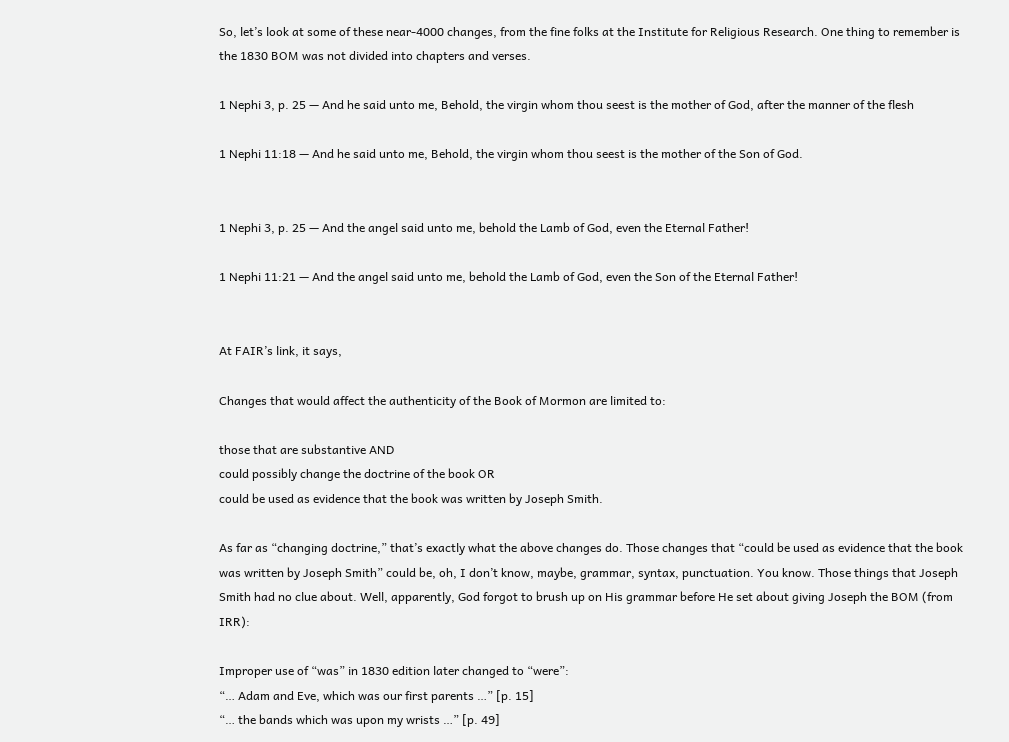So, let’s look at some of these near-4000 changes, from the fine folks at the Institute for Religious Research. One thing to remember is the 1830 BOM was not divided into chapters and verses.

1 Nephi 3, p. 25 — And he said unto me, Behold, the virgin whom thou seest is the mother of God, after the manner of the flesh

1 Nephi 11:18 — And he said unto me, Behold, the virgin whom thou seest is the mother of the Son of God.


1 Nephi 3, p. 25 — And the angel said unto me, behold the Lamb of God, even the Eternal Father!

1 Nephi 11:21 — And the angel said unto me, behold the Lamb of God, even the Son of the Eternal Father!


At FAIR’s link, it says,

Changes that would affect the authenticity of the Book of Mormon are limited to:

those that are substantive AND
could possibly change the doctrine of the book OR
could be used as evidence that the book was written by Joseph Smith.

As far as “changing doctrine,” that’s exactly what the above changes do. Those changes that “could be used as evidence that the book was written by Joseph Smith” could be, oh, I don’t know, maybe, grammar, syntax, punctuation. You know. Those things that Joseph Smith had no clue about. Well, apparently, God forgot to brush up on His grammar before He set about giving Joseph the BOM (from IRR):

Improper use of “was” in 1830 edition later changed to “were”:
“… Adam and Eve, which was our first parents …” [p. 15]
“… the bands which was upon my wrists …” [p. 49]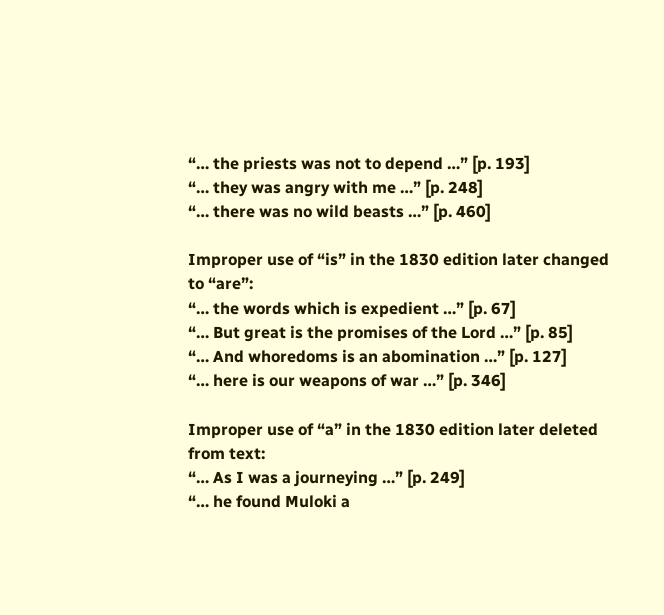“… the priests was not to depend …” [p. 193]
“… they was angry with me …” [p. 248]
“… there was no wild beasts …” [p. 460]

Improper use of “is” in the 1830 edition later changed to “are”:
“… the words which is expedient …” [p. 67]
“… But great is the promises of the Lord …” [p. 85]
“… And whoredoms is an abomination …” [p. 127]
“… here is our weapons of war …” [p. 346]

Improper use of “a” in the 1830 edition later deleted from text:
“… As I was a journeying …” [p. 249]
“… he found Muloki a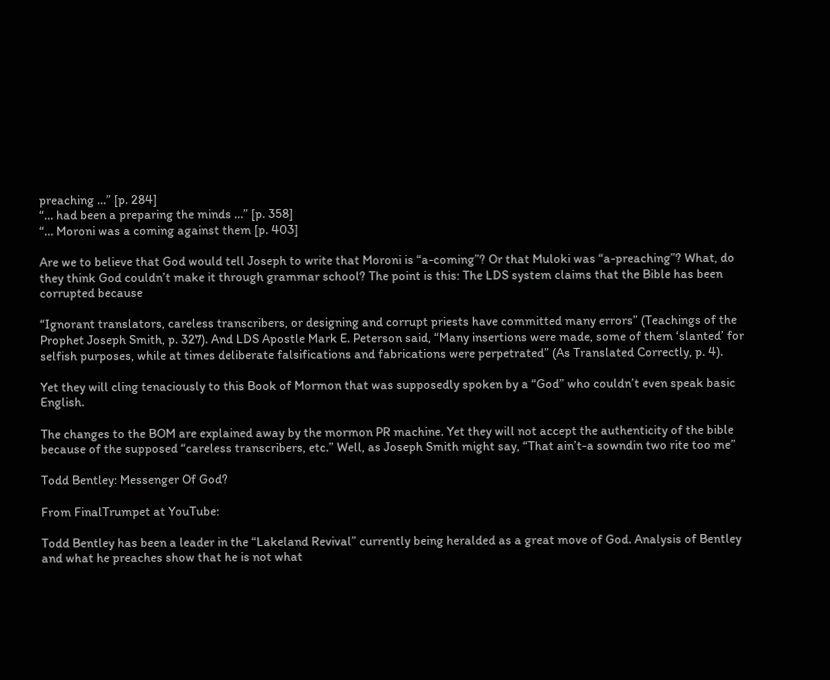preaching …” [p. 284]
“… had been a preparing the minds …” [p. 358]
“… Moroni was a coming against them [p. 403]

Are we to believe that God would tell Joseph to write that Moroni is “a-coming”? Or that Muloki was “a-preaching”? What, do they think God couldn’t make it through grammar school? The point is this: The LDS system claims that the Bible has been corrupted because

“Ignorant translators, careless transcribers, or designing and corrupt priests have committed many errors” (Teachings of the Prophet Joseph Smith, p. 327). And LDS Apostle Mark E. Peterson said, “Many insertions were made, some of them ‘slanted’ for selfish purposes, while at times deliberate falsifications and fabrications were perpetrated” (As Translated Correctly, p. 4).

Yet they will cling tenaciously to this Book of Mormon that was supposedly spoken by a “God” who couldn’t even speak basic English.

The changes to the BOM are explained away by the mormon PR machine. Yet they will not accept the authenticity of the bible because of the supposed “careless transcribers, etc.” Well, as Joseph Smith might say, “That ain’t-a sowndin two rite too me”

Todd Bentley: Messenger Of God?

From FinalTrumpet at YouTube:

Todd Bentley has been a leader in the “Lakeland Revival” currently being heralded as a great move of God. Analysis of Bentley and what he preaches show that he is not what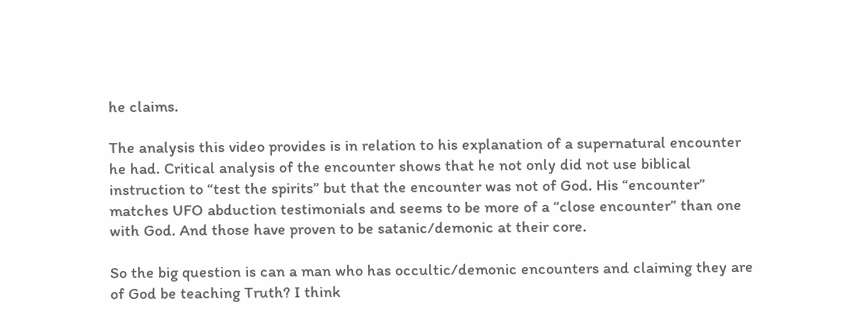he claims.

The analysis this video provides is in relation to his explanation of a supernatural encounter he had. Critical analysis of the encounter shows that he not only did not use biblical instruction to “test the spirits” but that the encounter was not of God. His “encounter” matches UFO abduction testimonials and seems to be more of a “close encounter” than one with God. And those have proven to be satanic/demonic at their core.

So the big question is can a man who has occultic/demonic encounters and claiming they are of God be teaching Truth? I think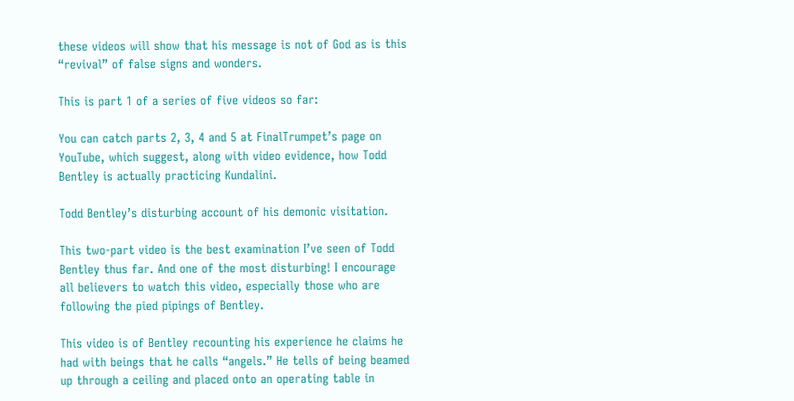these videos will show that his message is not of God as is this “revival” of false signs and wonders.

This is part 1 of a series of five videos so far:

You can catch parts 2, 3, 4 and 5 at FinalTrumpet’s page on YouTube, which suggest, along with video evidence, how Todd Bentley is actually practicing Kundalini.

Todd Bentley’s disturbing account of his demonic visitation.

This two-part video is the best examination I’ve seen of Todd Bentley thus far. And one of the most disturbing! I encourage all believers to watch this video, especially those who are following the pied pipings of Bentley.

This video is of Bentley recounting his experience he claims he had with beings that he calls “angels.” He tells of being beamed up through a ceiling and placed onto an operating table in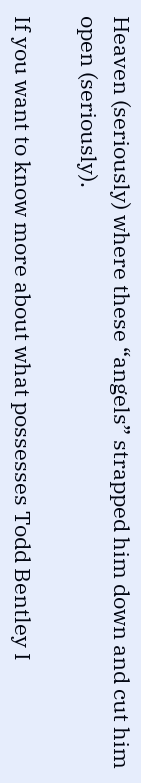Heaven (seriously) where these “angels” strapped him down and cut him open (seriously).

If you want to know more about what possesses Todd Bentley I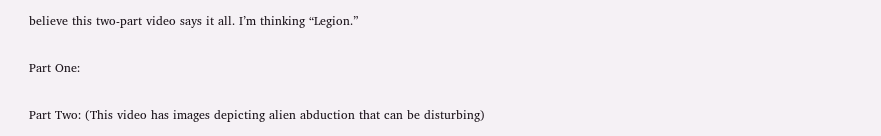believe this two-part video says it all. I’m thinking “Legion.”

Part One:

Part Two: (This video has images depicting alien abduction that can be disturbing)